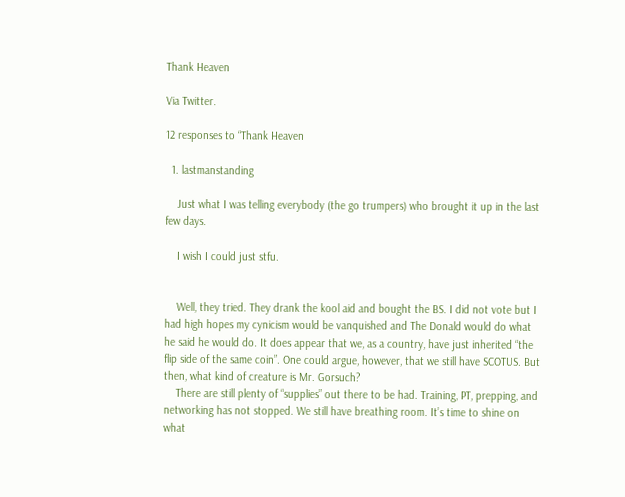Thank Heaven

Via Twitter.

12 responses to “Thank Heaven

  1. lastmanstanding

    Just what I was telling everybody (the go trumpers) who brought it up in the last few days.

    I wish I could just stfu.


    Well, they tried. They drank the kool aid and bought the BS. I did not vote but I had high hopes my cynicism would be vanquished and The Donald would do what he said he would do. It does appear that we, as a country, have just inherited “the flip side of the same coin”. One could argue, however, that we still have SCOTUS. But then, what kind of creature is Mr. Gorsuch?
    There are still plenty of “supplies” out there to be had. Training, PT, prepping, and networking has not stopped. We still have breathing room. It’s time to shine on what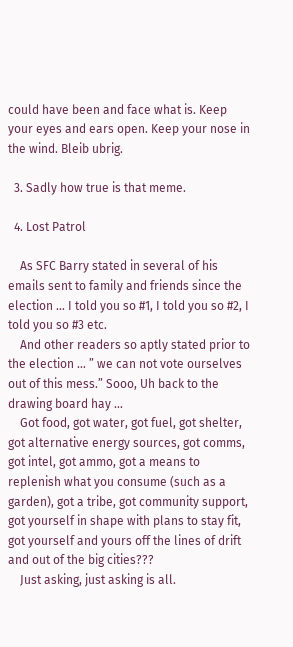could have been and face what is. Keep your eyes and ears open. Keep your nose in the wind. Bleib ubrig.

  3. Sadly how true is that meme.

  4. Lost Patrol

    As SFC Barry stated in several of his emails sent to family and friends since the election … I told you so #1, I told you so #2, I told you so #3 etc.
    And other readers so aptly stated prior to the election … ” we can not vote ourselves out of this mess.” Sooo, Uh back to the drawing board hay …
    Got food, got water, got fuel, got shelter, got alternative energy sources, got comms, got intel, got ammo, got a means to replenish what you consume (such as a garden), got a tribe, got community support, got yourself in shape with plans to stay fit, got yourself and yours off the lines of drift and out of the big cities???
    Just asking, just asking is all.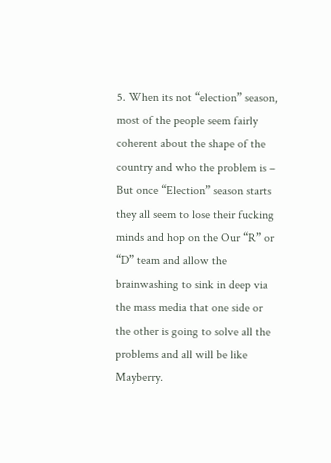5. When its not “election” season, most of the people seem fairly coherent about the shape of the country and who the problem is – But once “Election” season starts they all seem to lose their fucking minds and hop on the Our “R” or “D” team and allow the brainwashing to sink in deep via the mass media that one side or the other is going to solve all the problems and all will be like Mayberry.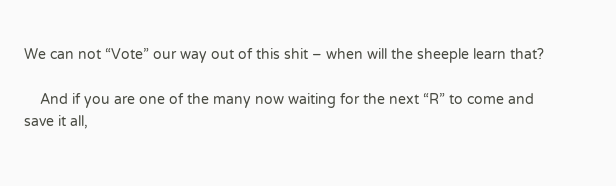We can not “Vote” our way out of this shit – when will the sheeple learn that?

    And if you are one of the many now waiting for the next “R” to come and save it all,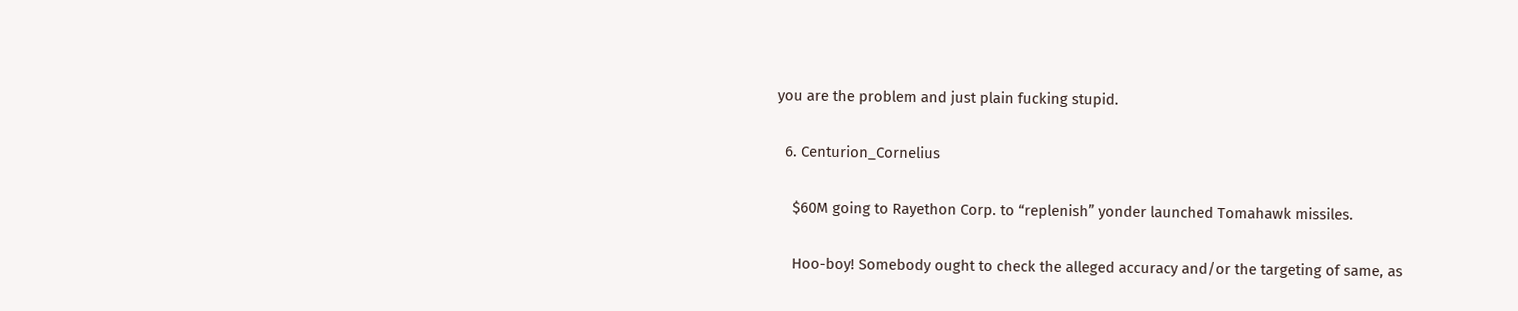you are the problem and just plain fucking stupid.

  6. Centurion_Cornelius

    $60M going to Rayethon Corp. to “replenish” yonder launched Tomahawk missiles.

    Hoo-boy! Somebody ought to check the alleged accuracy and/or the targeting of same, as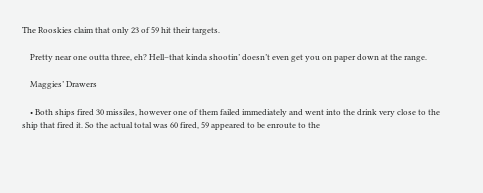The Rooskies claim that only 23 of 59 hit their targets.

    Pretty near one outta three, eh? Hell–that kinda shootin’ doesn’t even get you on paper down at the range.

    Maggies’ Drawers

    • Both ships fired 30 missiles, however one of them failed immediately and went into the drink very close to the ship that fired it. So the actual total was 60 fired, 59 appeared to be enroute to the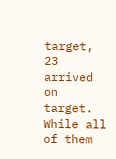target, 23 arrived on target. While all of them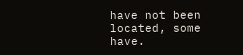have not been located, some have.